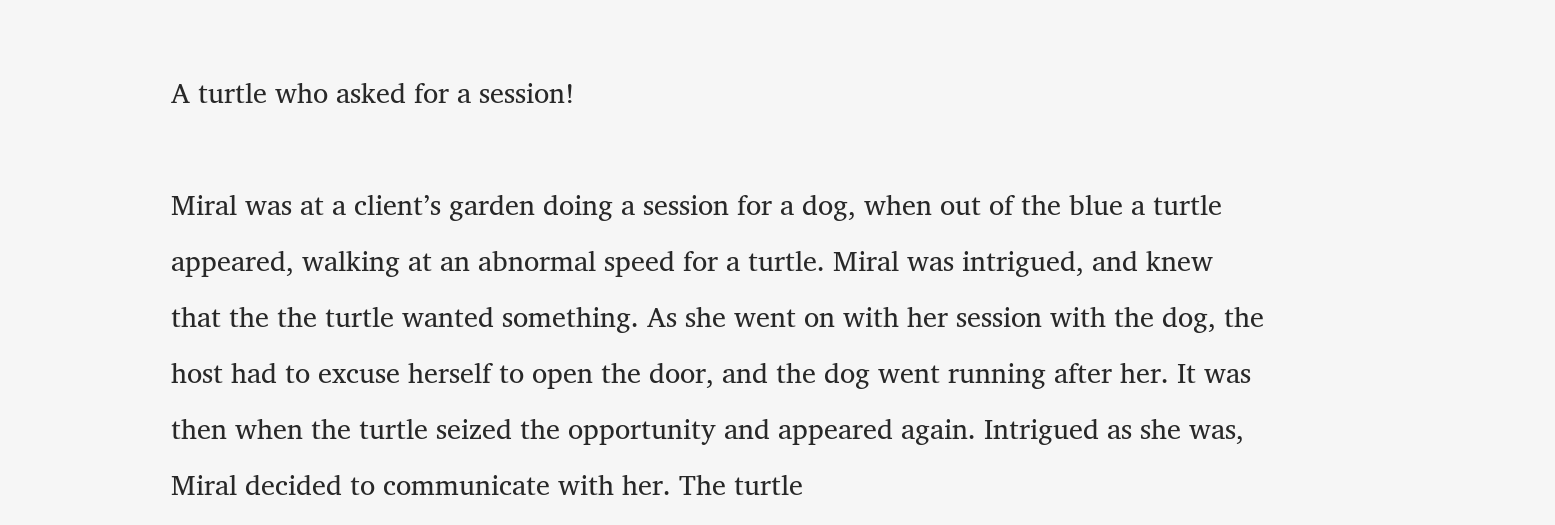A turtle who asked for a session!

Miral was at a client’s garden doing a session for a dog, when out of the blue a turtle appeared, walking at an abnormal speed for a turtle. Miral was intrigued, and knew that the the turtle wanted something. As she went on with her session with the dog, the host had to excuse herself to open the door, and the dog went running after her. It was then when the turtle seized the opportunity and appeared again. Intrigued as she was, Miral decided to communicate with her. The turtle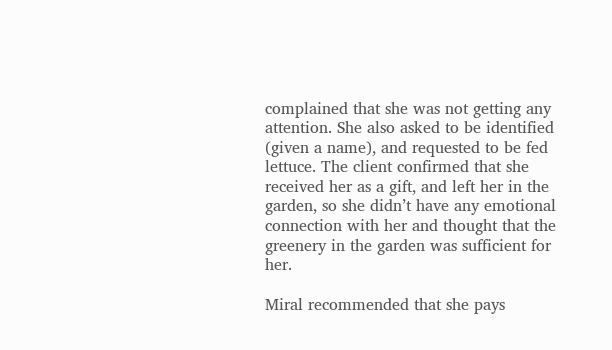complained that she was not getting any attention. She also asked to be identified (given a name), and requested to be fed lettuce. The client confirmed that she received her as a gift, and left her in the garden, so she didn’t have any emotional connection with her and thought that the greenery in the garden was sufficient for her.

Miral recommended that she pays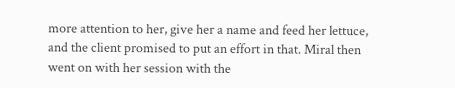more attention to her, give her a name and feed her lettuce, and the client promised to put an effort in that. Miral then went on with her session with the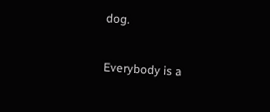dog.

Everybody is a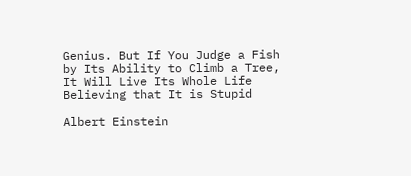Genius. But If You Judge a Fish by Its Ability to Climb a Tree, It Will Live Its Whole Life Believing that It is Stupid

Albert Einstein